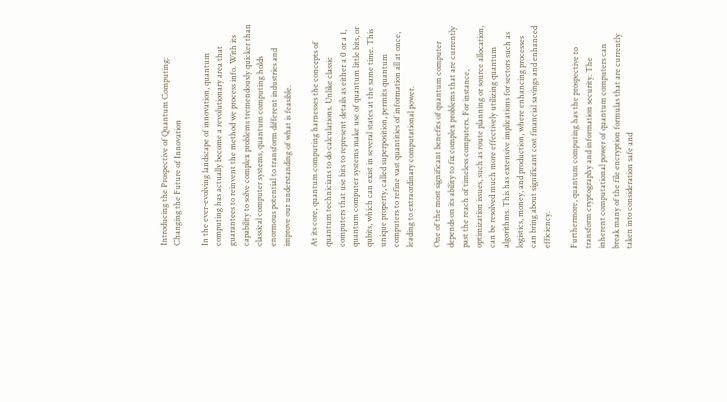Introducing the Prospective of Quantum Computing: Changing the Future of Innovation

In the ever-evolving landscape of innovation, quantum computing has actually become a revolutionary area that guarantees to reinvent the method we process info. With its capability to solve complex problems tremendously quicker than classical computer systems, quantum computing holds enormous potential to transform different industries and improve our understanding of what is feasible.

At its core, quantum computing harnesses the concepts of quantum technicians to do calculations. Unlike classic computers that use bits to represent details as either a 0 or a 1, quantum computer systems make use of quantum little bits, or qubits, which can exist in several states at the same time. This unique property, called superposition, permits quantum computers to refine vast quantities of information all at once, leading to extraordinary computational power.

One of the most significant benefits of quantum computer depends on its ability to fix complex problems that are currently past the reach of timeless computers. For instance, optimization issues, such as route planning or source allocation, can be resolved much more effectively utilizing quantum algorithms. This has extensive implications for sectors such as logistics, money, and production, where enhancing processes can bring about significant cost financial savings and enhanced efficiency.

Furthermore, quantum computing has the prospective to transform cryptography and information security. The inherent computational power of quantum computers can break many of the file encryption formulas that are currently taken into consideration safe and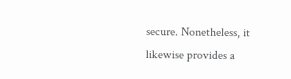secure. Nonetheless, it likewise provides a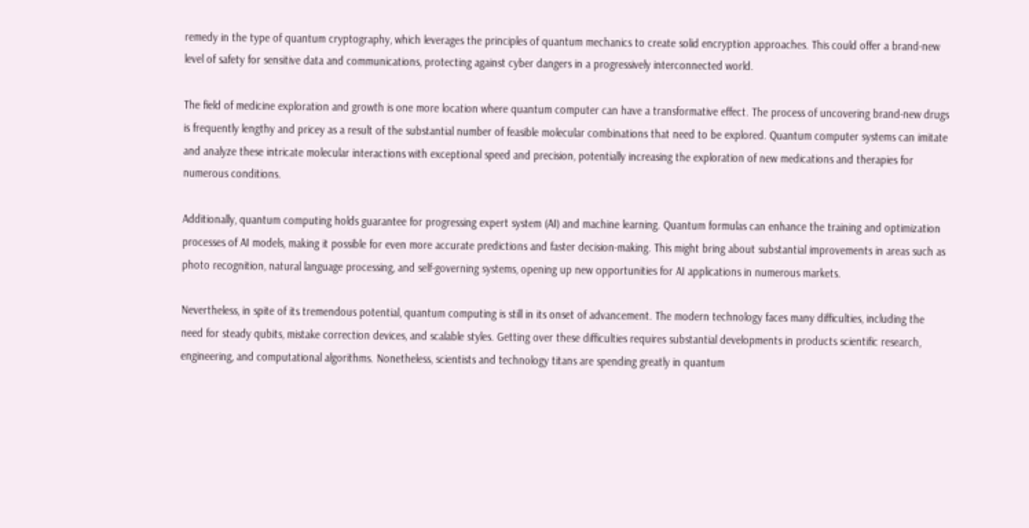remedy in the type of quantum cryptography, which leverages the principles of quantum mechanics to create solid encryption approaches. This could offer a brand-new level of safety for sensitive data and communications, protecting against cyber dangers in a progressively interconnected world.

The field of medicine exploration and growth is one more location where quantum computer can have a transformative effect. The process of uncovering brand-new drugs is frequently lengthy and pricey as a result of the substantial number of feasible molecular combinations that need to be explored. Quantum computer systems can imitate and analyze these intricate molecular interactions with exceptional speed and precision, potentially increasing the exploration of new medications and therapies for numerous conditions.

Additionally, quantum computing holds guarantee for progressing expert system (AI) and machine learning. Quantum formulas can enhance the training and optimization processes of AI models, making it possible for even more accurate predictions and faster decision-making. This might bring about substantial improvements in areas such as photo recognition, natural language processing, and self-governing systems, opening up new opportunities for AI applications in numerous markets.

Nevertheless, in spite of its tremendous potential, quantum computing is still in its onset of advancement. The modern technology faces many difficulties, including the need for steady qubits, mistake correction devices, and scalable styles. Getting over these difficulties requires substantial developments in products scientific research, engineering, and computational algorithms. Nonetheless, scientists and technology titans are spending greatly in quantum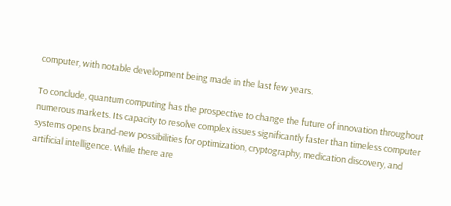computer, with notable development being made in the last few years.

To conclude, quantum computing has the prospective to change the future of innovation throughout numerous markets. Its capacity to resolve complex issues significantly faster than timeless computer systems opens brand-new possibilities for optimization, cryptography, medication discovery, and artificial intelligence. While there are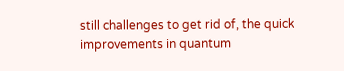still challenges to get rid of, the quick improvements in quantum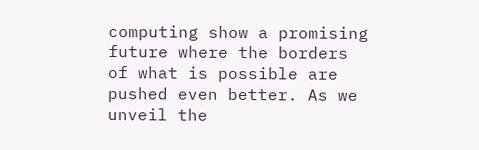computing show a promising future where the borders of what is possible are pushed even better. As we unveil the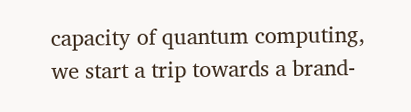capacity of quantum computing, we start a trip towards a brand-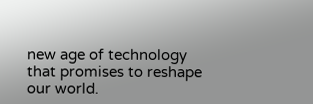new age of technology that promises to reshape our world.